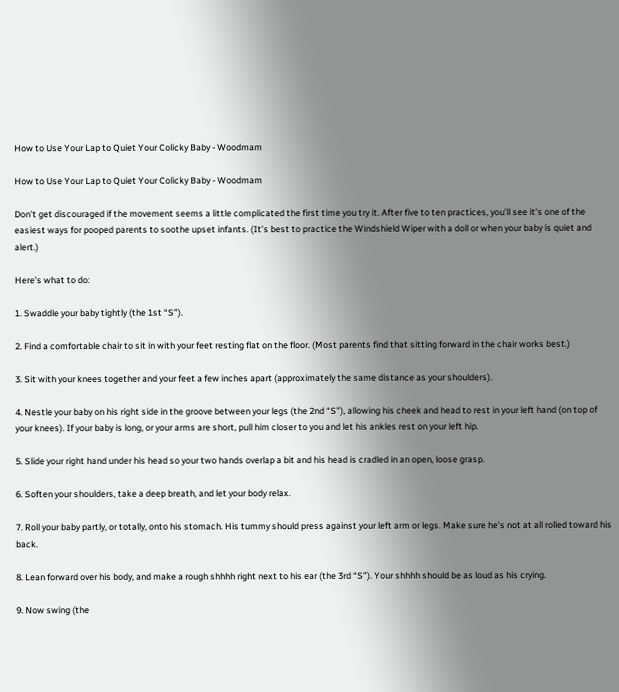How to Use Your Lap to Quiet Your Colicky Baby - Woodmam

How to Use Your Lap to Quiet Your Colicky Baby - Woodmam

Don’t get discouraged if the movement seems a little complicated the first time you try it. After five to ten practices, you’ll see it’s one of the easiest ways for pooped parents to soothe upset infants. (It’s best to practice the Windshield Wiper with a doll or when your baby is quiet and alert.)

Here’s what to do:

1. Swaddle your baby tightly (the 1st “S”).

2. Find a comfortable chair to sit in with your feet resting flat on the floor. (Most parents find that sitting forward in the chair works best.)

3. Sit with your knees together and your feet a few inches apart (approximately the same distance as your shoulders).

4. Nestle your baby on his right side in the groove between your legs (the 2nd “S”), allowing his cheek and head to rest in your left hand (on top of your knees). If your baby is long, or your arms are short, pull him closer to you and let his ankles rest on your left hip.

5. Slide your right hand under his head so your two hands overlap a bit and his head is cradled in an open, loose grasp.

6. Soften your shoulders, take a deep breath, and let your body relax.

7. Roll your baby partly, or totally, onto his stomach. His tummy should press against your left arm or legs. Make sure he’s not at all rolled toward his back.

8. Lean forward over his body, and make a rough shhhh right next to his ear (the 3rd “S”). Your shhhh should be as loud as his crying.

9. Now swing (the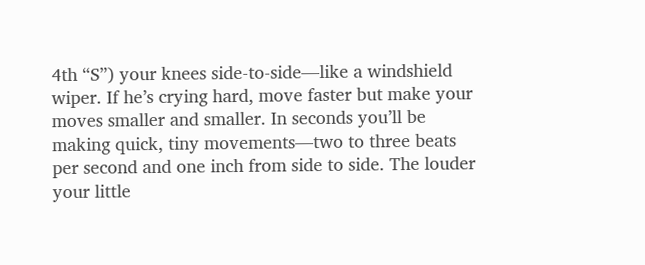4th “S”) your knees side-to-side—like a windshield wiper. If he’s crying hard, move faster but make your moves smaller and smaller. In seconds you’ll be making quick, tiny movements—two to three beats per second and one inch from side to side. The louder your little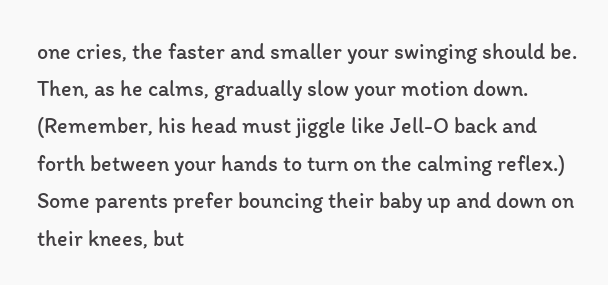one cries, the faster and smaller your swinging should be. Then, as he calms, gradually slow your motion down. (Remember, his head must jiggle like Jell-O back and forth between your hands to turn on the calming reflex.) Some parents prefer bouncing their baby up and down on their knees, but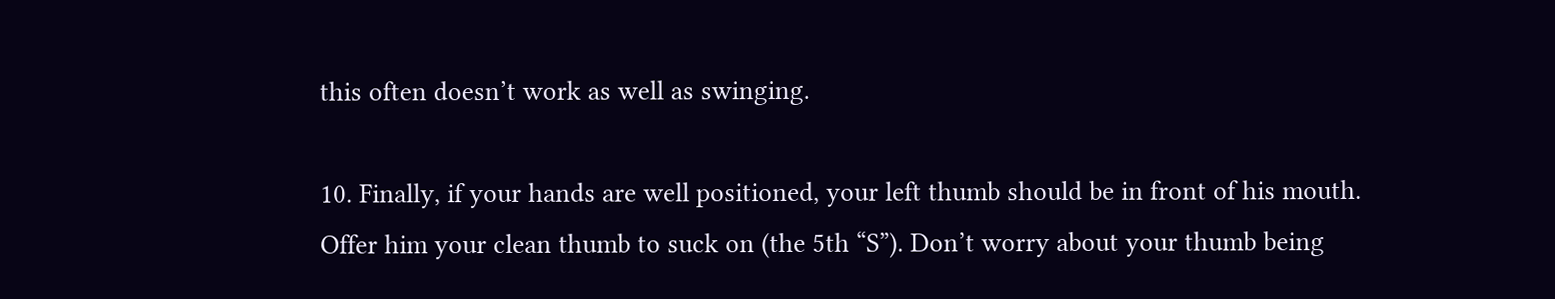this often doesn’t work as well as swinging.

10. Finally, if your hands are well positioned, your left thumb should be in front of his mouth. Offer him your clean thumb to suck on (the 5th “S”). Don’t worry about your thumb being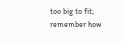too big to fit; remember how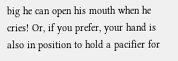big he can open his mouth when he cries! Or, if you prefer, your hand is also in position to hold a pacifier for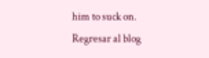him to suck on.
Regresar al blog